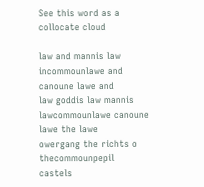See this word as a collocate cloud

law and mannis law incommounlawe and canoune lawe and
law goddis law mannis lawcommounlawe canoune lawe the lawe
owergang the richts o thecommounpepil castels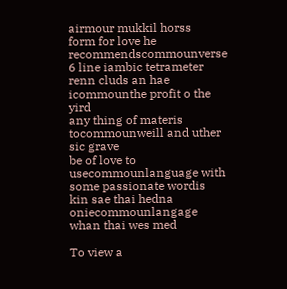airmour mukkil horss
form for love he recommendscommounverse 6 line iambic tetrameter
renn cluds an hae icommounthe profit o the yird
any thing of materis tocommounweill and uther sic grave
be of love to usecommounlanguage with some passionate wordis
kin sae thai hedna oniecommounlangage whan thai wes med

To view a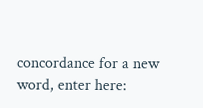concordance for a new word, enter here: